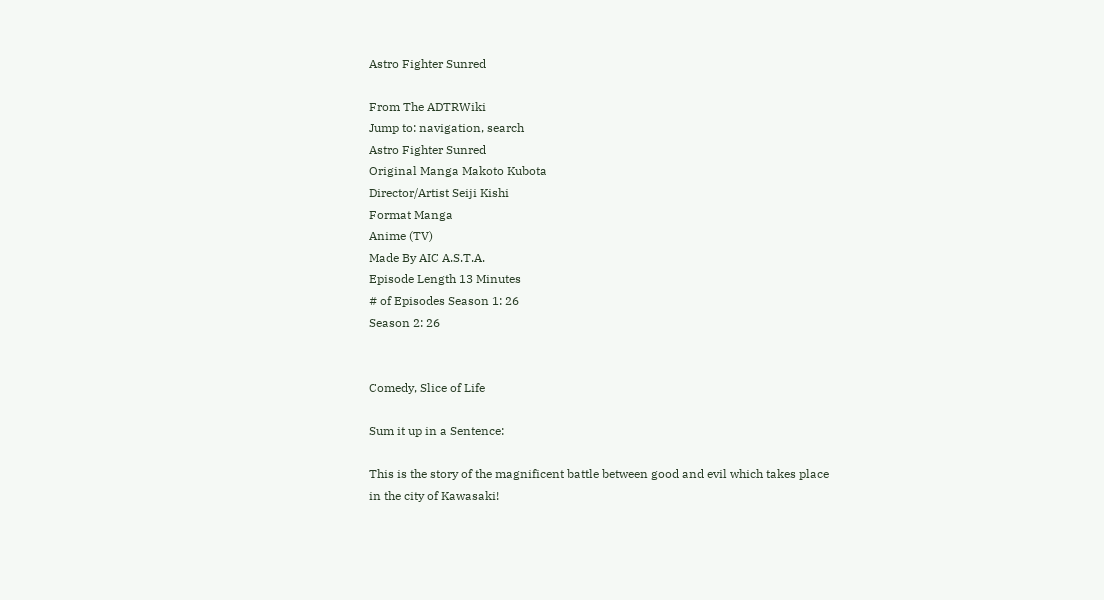Astro Fighter Sunred

From The ADTRWiki
Jump to: navigation, search
Astro Fighter Sunred
Original Manga Makoto Kubota
Director/Artist Seiji Kishi
Format Manga
Anime (TV)
Made By AIC A.S.T.A.
Episode Length 13 Minutes
# of Episodes Season 1: 26
Season 2: 26


Comedy, Slice of Life

Sum it up in a Sentence:

This is the story of the magnificent battle between good and evil which takes place in the city of Kawasaki!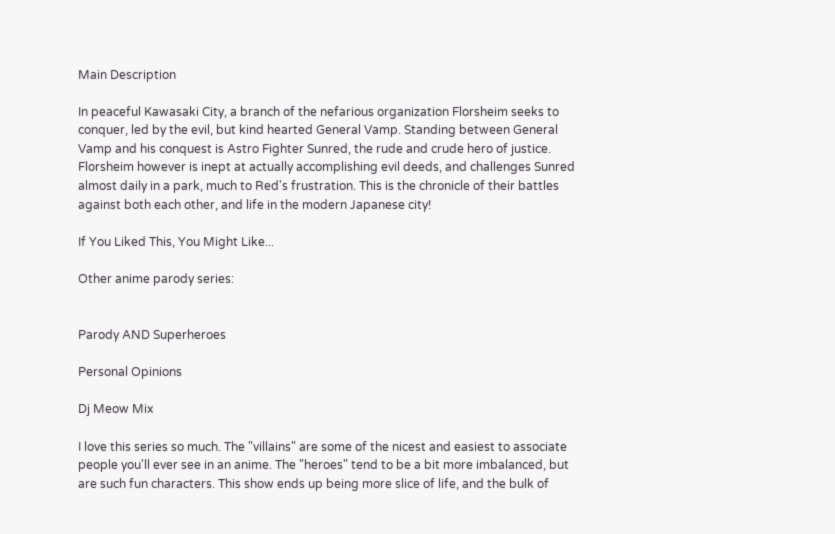Main Description

In peaceful Kawasaki City, a branch of the nefarious organization Florsheim seeks to conquer, led by the evil, but kind hearted General Vamp. Standing between General Vamp and his conquest is Astro Fighter Sunred, the rude and crude hero of justice. Florsheim however is inept at actually accomplishing evil deeds, and challenges Sunred almost daily in a park, much to Red's frustration. This is the chronicle of their battles against both each other, and life in the modern Japanese city!

If You Liked This, You Might Like...

Other anime parody series:


Parody AND Superheroes

Personal Opinions

Dj Meow Mix

I love this series so much. The "villains" are some of the nicest and easiest to associate people you'll ever see in an anime. The "heroes" tend to be a bit more imbalanced, but are such fun characters. This show ends up being more slice of life, and the bulk of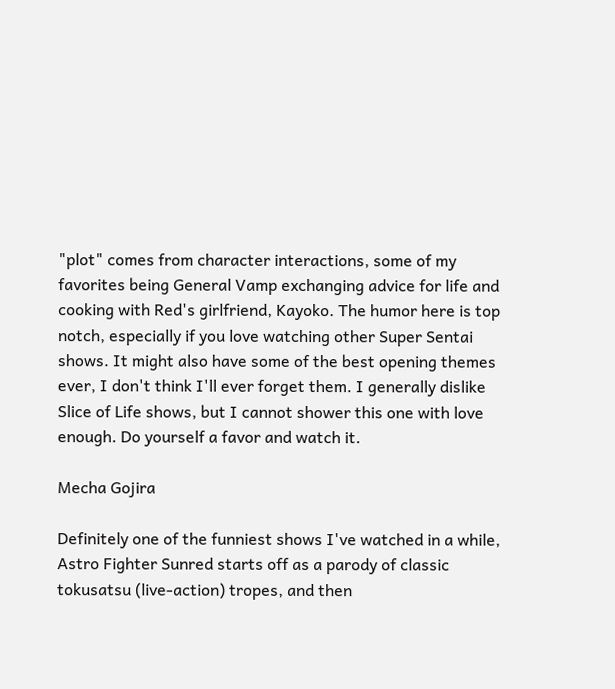"plot" comes from character interactions, some of my favorites being General Vamp exchanging advice for life and cooking with Red's girlfriend, Kayoko. The humor here is top notch, especially if you love watching other Super Sentai shows. It might also have some of the best opening themes ever, I don't think I'll ever forget them. I generally dislike Slice of Life shows, but I cannot shower this one with love enough. Do yourself a favor and watch it.

Mecha Gojira

Definitely one of the funniest shows I've watched in a while, Astro Fighter Sunred starts off as a parody of classic tokusatsu (live-action) tropes, and then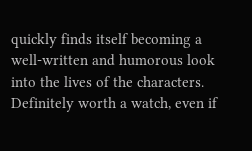quickly finds itself becoming a well-written and humorous look into the lives of the characters. Definitely worth a watch, even if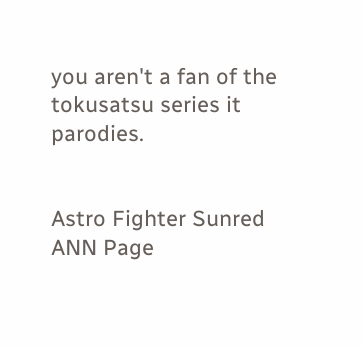you aren't a fan of the tokusatsu series it parodies.


Astro Fighter Sunred ANN Page